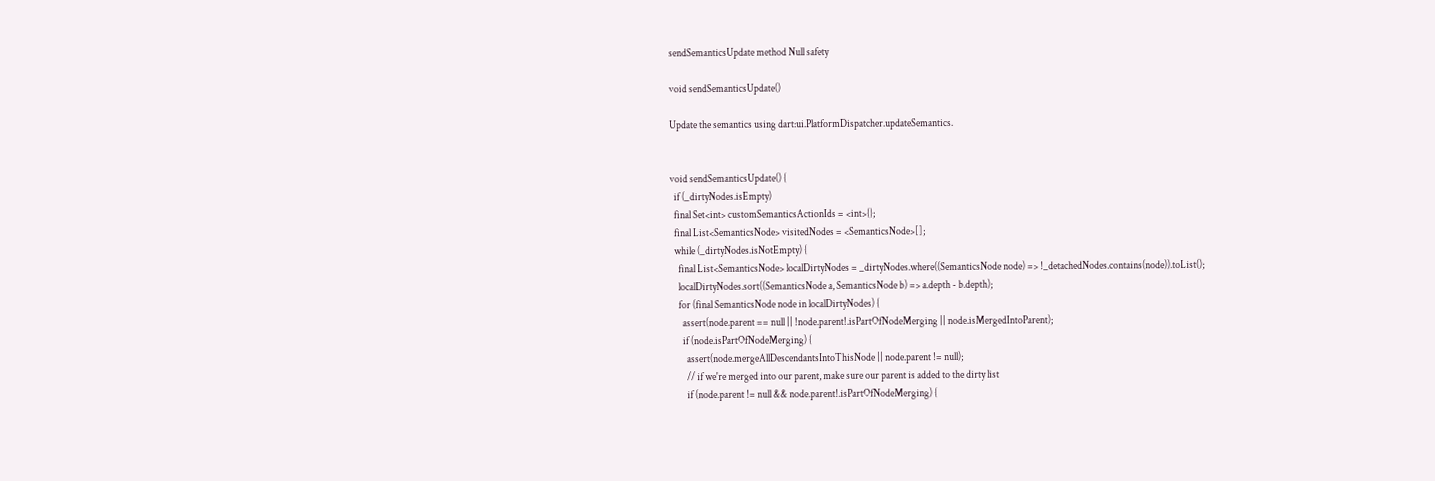sendSemanticsUpdate method Null safety

void sendSemanticsUpdate()

Update the semantics using dart:ui.PlatformDispatcher.updateSemantics.


void sendSemanticsUpdate() {
  if (_dirtyNodes.isEmpty)
  final Set<int> customSemanticsActionIds = <int>{};
  final List<SemanticsNode> visitedNodes = <SemanticsNode>[];
  while (_dirtyNodes.isNotEmpty) {
    final List<SemanticsNode> localDirtyNodes = _dirtyNodes.where((SemanticsNode node) => !_detachedNodes.contains(node)).toList();
    localDirtyNodes.sort((SemanticsNode a, SemanticsNode b) => a.depth - b.depth);
    for (final SemanticsNode node in localDirtyNodes) {
      assert(node.parent == null || !node.parent!.isPartOfNodeMerging || node.isMergedIntoParent);
      if (node.isPartOfNodeMerging) {
        assert(node.mergeAllDescendantsIntoThisNode || node.parent != null);
        // if we're merged into our parent, make sure our parent is added to the dirty list
        if (node.parent != null && node.parent!.isPartOfNodeMerging) {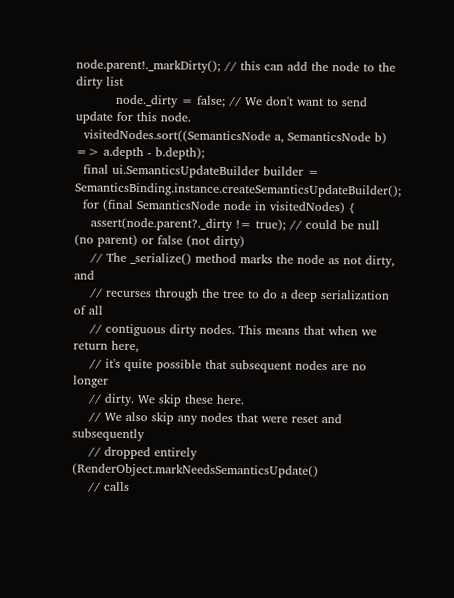node.parent!._markDirty(); // this can add the node to the dirty list
          node._dirty = false; // We don't want to send update for this node.
  visitedNodes.sort((SemanticsNode a, SemanticsNode b) => a.depth - b.depth);
  final ui.SemanticsUpdateBuilder builder = SemanticsBinding.instance.createSemanticsUpdateBuilder();
  for (final SemanticsNode node in visitedNodes) {
    assert(node.parent?._dirty != true); // could be null (no parent) or false (not dirty)
    // The _serialize() method marks the node as not dirty, and
    // recurses through the tree to do a deep serialization of all
    // contiguous dirty nodes. This means that when we return here,
    // it's quite possible that subsequent nodes are no longer
    // dirty. We skip these here.
    // We also skip any nodes that were reset and subsequently
    // dropped entirely (RenderObject.markNeedsSemanticsUpdate()
    // calls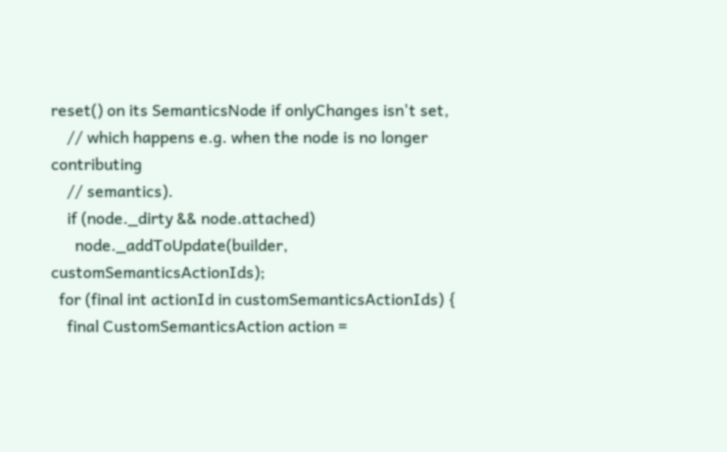reset() on its SemanticsNode if onlyChanges isn't set,
    // which happens e.g. when the node is no longer contributing
    // semantics).
    if (node._dirty && node.attached)
      node._addToUpdate(builder, customSemanticsActionIds);
  for (final int actionId in customSemanticsActionIds) {
    final CustomSemanticsAction action =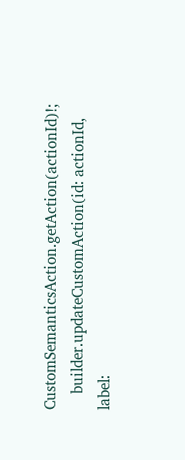CustomSemanticsAction.getAction(actionId)!;
    builder.updateCustomAction(id: actionId, label: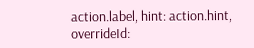action.label, hint: action.hint, overrideId: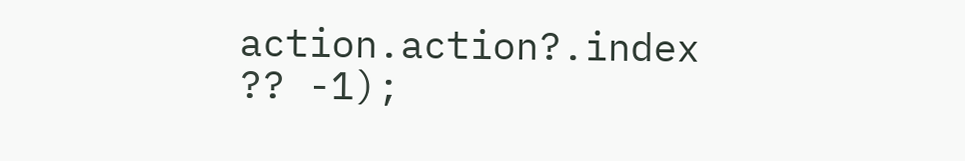action.action?.index ?? -1);